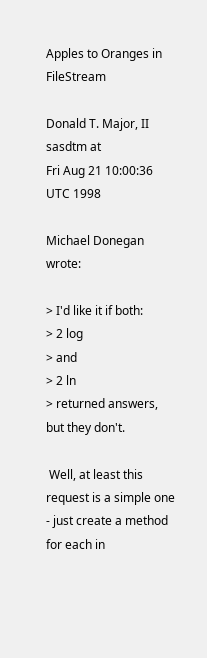Apples to Oranges in FileStream

Donald T. Major, II sasdtm at
Fri Aug 21 10:00:36 UTC 1998

Michael Donegan wrote:

> I'd like it if both:
> 2 log
> and
> 2 ln
> returned answers, but they don't.

 Well, at least this request is a simple one - just create a method for each in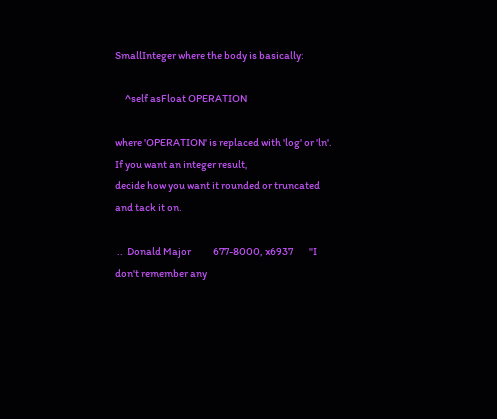SmallInteger where the body is basically:

     ^self asFloat OPERATION

where 'OPERATION' is replaced with 'log' or 'ln'. If you want an integer result,
decide how you want it rounded or truncated and tack it on.

 ..  Donald Major           677-8000, x6937        "I don't remember any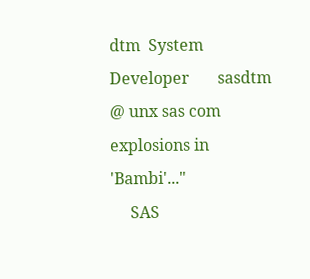dtm  System Developer       sasdtm @ unx sas com    explosions in 'Bambi'..."
     SAS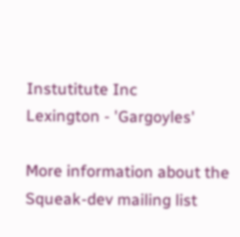Instutitute Inc                                Lexington - 'Gargoyles'

More information about the Squeak-dev mailing list